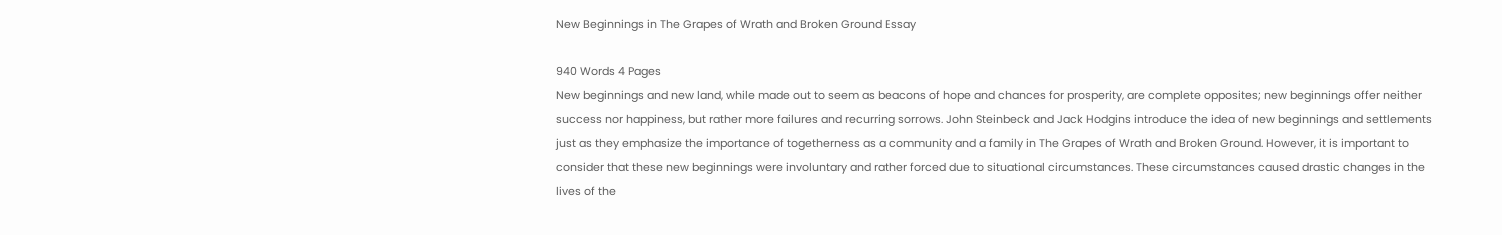New Beginnings in The Grapes of Wrath and Broken Ground Essay

940 Words 4 Pages
New beginnings and new land, while made out to seem as beacons of hope and chances for prosperity, are complete opposites; new beginnings offer neither success nor happiness, but rather more failures and recurring sorrows. John Steinbeck and Jack Hodgins introduce the idea of new beginnings and settlements just as they emphasize the importance of togetherness as a community and a family in The Grapes of Wrath and Broken Ground. However, it is important to consider that these new beginnings were involuntary and rather forced due to situational circumstances. These circumstances caused drastic changes in the lives of the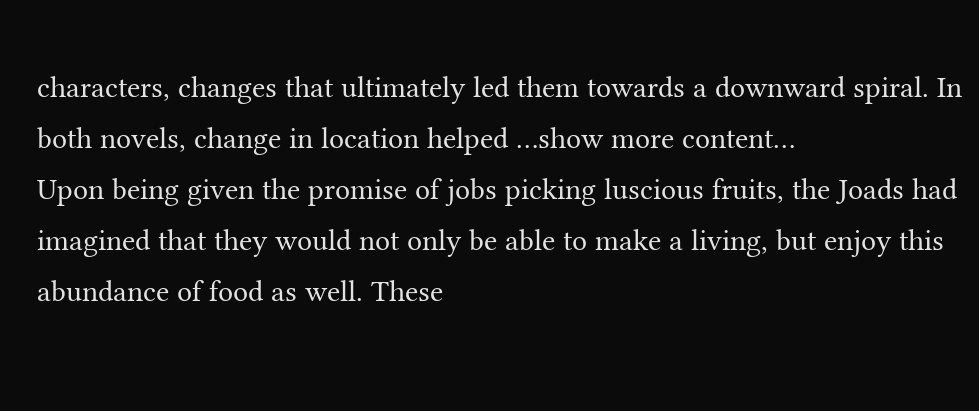characters, changes that ultimately led them towards a downward spiral. In both novels, change in location helped …show more content…
Upon being given the promise of jobs picking luscious fruits, the Joads had imagined that they would not only be able to make a living, but enjoy this abundance of food as well. These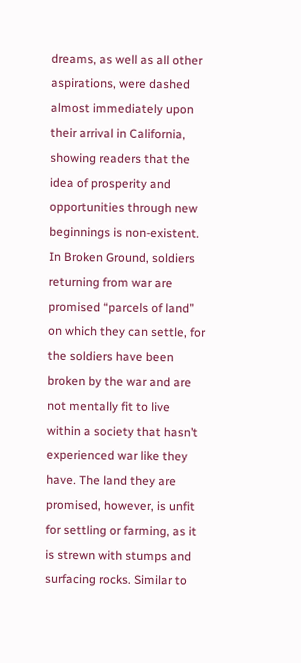dreams, as well as all other aspirations, were dashed almost immediately upon their arrival in California, showing readers that the idea of prosperity and opportunities through new beginnings is non-existent. In Broken Ground, soldiers returning from war are promised “parcels of land” on which they can settle, for the soldiers have been broken by the war and are not mentally fit to live within a society that hasn’t experienced war like they have. The land they are promised, however, is unfit for settling or farming, as it is strewn with stumps and surfacing rocks. Similar to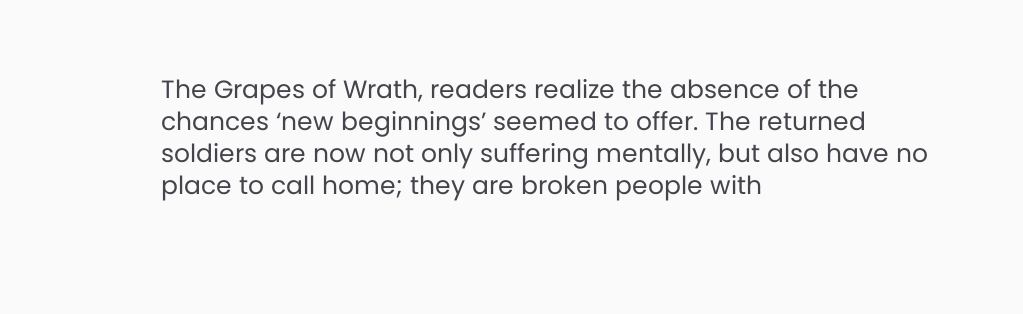The Grapes of Wrath, readers realize the absence of the chances ‘new beginnings’ seemed to offer. The returned soldiers are now not only suffering mentally, but also have no place to call home; they are broken people with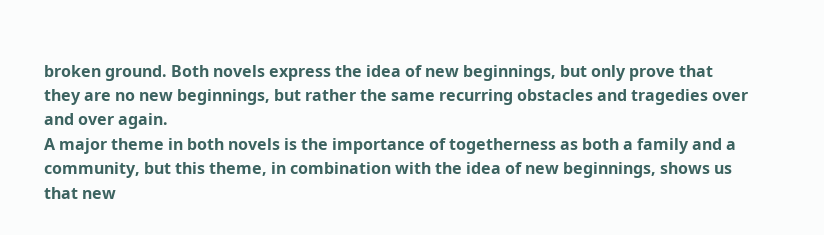broken ground. Both novels express the idea of new beginnings, but only prove that they are no new beginnings, but rather the same recurring obstacles and tragedies over and over again.
A major theme in both novels is the importance of togetherness as both a family and a community, but this theme, in combination with the idea of new beginnings, shows us that new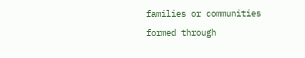families or communities formed through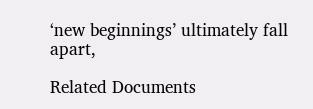‘new beginnings’ ultimately fall apart,

Related Documents